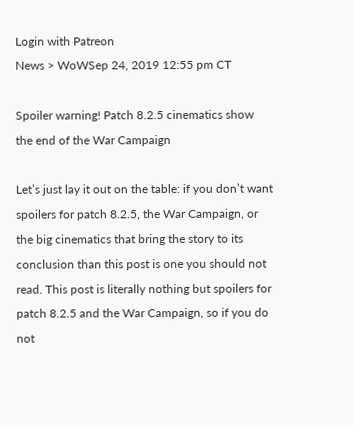Login with Patreon
News > WoWSep 24, 2019 12:55 pm CT

Spoiler warning! Patch 8.2.5 cinematics show the end of the War Campaign

Let’s just lay it out on the table: if you don’t want spoilers for patch 8.2.5, the War Campaign, or the big cinematics that bring the story to its conclusion than this post is one you should not read. This post is literally nothing but spoilers for patch 8.2.5 and the War Campaign, so if you do not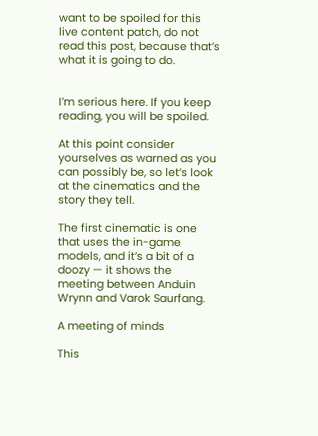want to be spoiled for this live content patch, do not read this post, because that’s what it is going to do.


I’m serious here. If you keep reading, you will be spoiled.

At this point consider yourselves as warned as you can possibly be, so let’s look at the cinematics and the story they tell.

The first cinematic is one that uses the in-game models, and it’s a bit of a doozy — it shows the meeting between Anduin Wrynn and Varok Saurfang.

A meeting of minds

This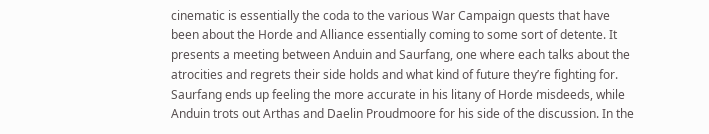cinematic is essentially the coda to the various War Campaign quests that have been about the Horde and Alliance essentially coming to some sort of detente. It presents a meeting between Anduin and Saurfang, one where each talks about the atrocities and regrets their side holds and what kind of future they’re fighting for. Saurfang ends up feeling the more accurate in his litany of Horde misdeeds, while Anduin trots out Arthas and Daelin Proudmoore for his side of the discussion. In the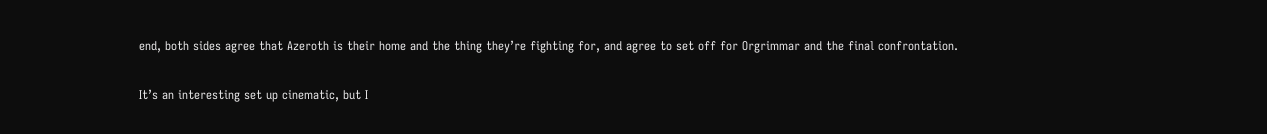end, both sides agree that Azeroth is their home and the thing they’re fighting for, and agree to set off for Orgrimmar and the final confrontation.

It’s an interesting set up cinematic, but I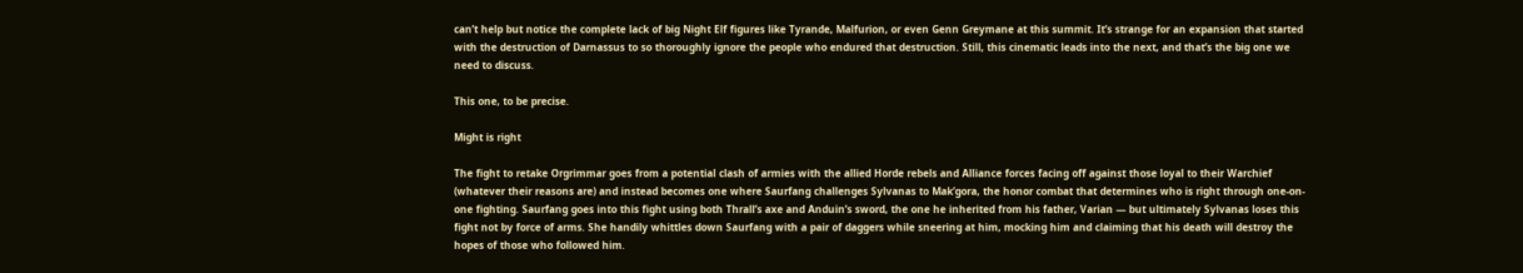can’t help but notice the complete lack of big Night Elf figures like Tyrande, Malfurion, or even Genn Greymane at this summit. It’s strange for an expansion that started with the destruction of Darnassus to so thoroughly ignore the people who endured that destruction. Still, this cinematic leads into the next, and that’s the big one we need to discuss.

This one, to be precise.

Might is right

The fight to retake Orgrimmar goes from a potential clash of armies with the allied Horde rebels and Alliance forces facing off against those loyal to their Warchief (whatever their reasons are) and instead becomes one where Saurfang challenges Sylvanas to Mak’gora, the honor combat that determines who is right through one-on-one fighting. Saurfang goes into this fight using both Thrall’s axe and Anduin’s sword, the one he inherited from his father, Varian — but ultimately Sylvanas loses this fight not by force of arms. She handily whittles down Saurfang with a pair of daggers while sneering at him, mocking him and claiming that his death will destroy the hopes of those who followed him.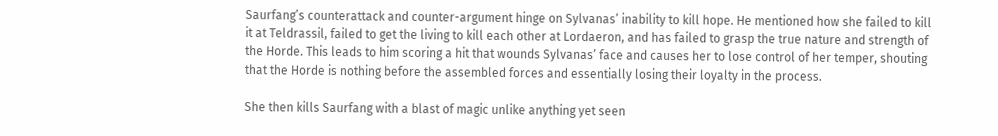Saurfang’s counterattack and counter-argument hinge on Sylvanas’ inability to kill hope. He mentioned how she failed to kill it at Teldrassil, failed to get the living to kill each other at Lordaeron, and has failed to grasp the true nature and strength of the Horde. This leads to him scoring a hit that wounds Sylvanas’ face and causes her to lose control of her temper, shouting that the Horde is nothing before the assembled forces and essentially losing their loyalty in the process.

She then kills Saurfang with a blast of magic unlike anything yet seen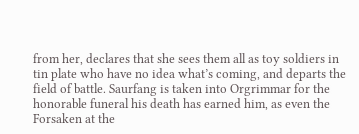from her, declares that she sees them all as toy soldiers in tin plate who have no idea what’s coming, and departs the field of battle. Saurfang is taken into Orgrimmar for the honorable funeral his death has earned him, as even the Forsaken at the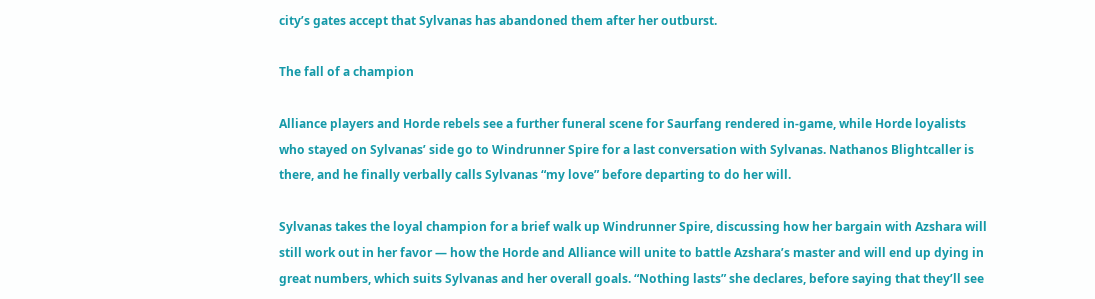city’s gates accept that Sylvanas has abandoned them after her outburst.

The fall of a champion

Alliance players and Horde rebels see a further funeral scene for Saurfang rendered in-game, while Horde loyalists who stayed on Sylvanas’ side go to Windrunner Spire for a last conversation with Sylvanas. Nathanos Blightcaller is there, and he finally verbally calls Sylvanas “my love” before departing to do her will.

Sylvanas takes the loyal champion for a brief walk up Windrunner Spire, discussing how her bargain with Azshara will still work out in her favor — how the Horde and Alliance will unite to battle Azshara’s master and will end up dying in great numbers, which suits Sylvanas and her overall goals. “Nothing lasts” she declares, before saying that they’ll see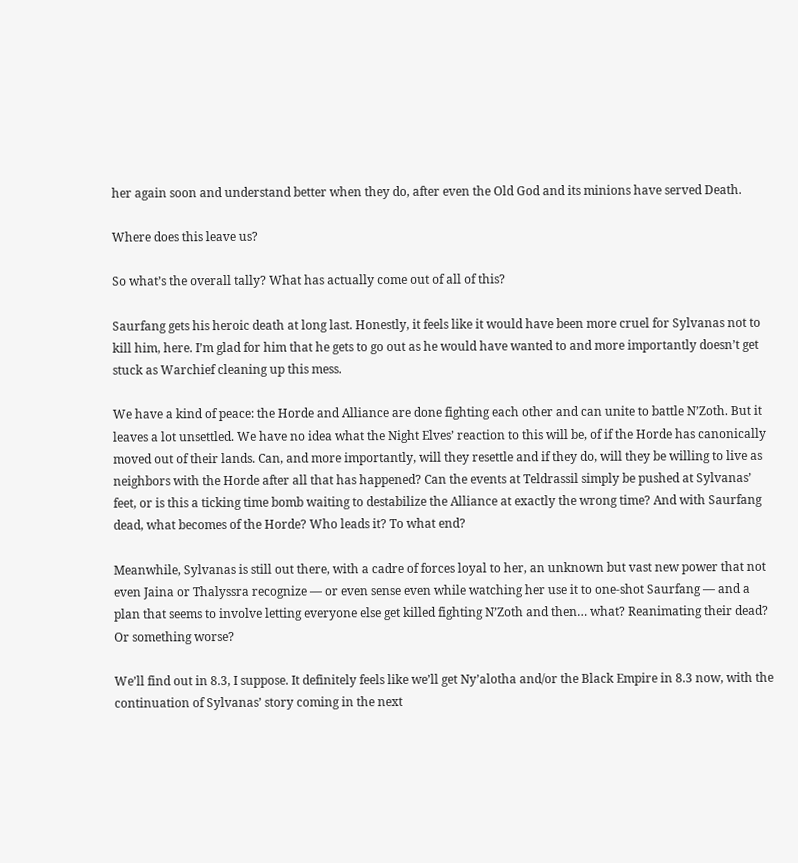her again soon and understand better when they do, after even the Old God and its minions have served Death.

Where does this leave us?

So what’s the overall tally? What has actually come out of all of this?

Saurfang gets his heroic death at long last. Honestly, it feels like it would have been more cruel for Sylvanas not to kill him, here. I’m glad for him that he gets to go out as he would have wanted to and more importantly doesn’t get stuck as Warchief cleaning up this mess.

We have a kind of peace: the Horde and Alliance are done fighting each other and can unite to battle N’Zoth. But it leaves a lot unsettled. We have no idea what the Night Elves’ reaction to this will be, of if the Horde has canonically moved out of their lands. Can, and more importantly, will they resettle and if they do, will they be willing to live as neighbors with the Horde after all that has happened? Can the events at Teldrassil simply be pushed at Sylvanas’ feet, or is this a ticking time bomb waiting to destabilize the Alliance at exactly the wrong time? And with Saurfang dead, what becomes of the Horde? Who leads it? To what end?

Meanwhile, Sylvanas is still out there, with a cadre of forces loyal to her, an unknown but vast new power that not even Jaina or Thalyssra recognize — or even sense even while watching her use it to one-shot Saurfang — and a plan that seems to involve letting everyone else get killed fighting N’Zoth and then… what? Reanimating their dead? Or something worse?

We’ll find out in 8.3, I suppose. It definitely feels like we’ll get Ny’alotha and/or the Black Empire in 8.3 now, with the continuation of Sylvanas’ story coming in the next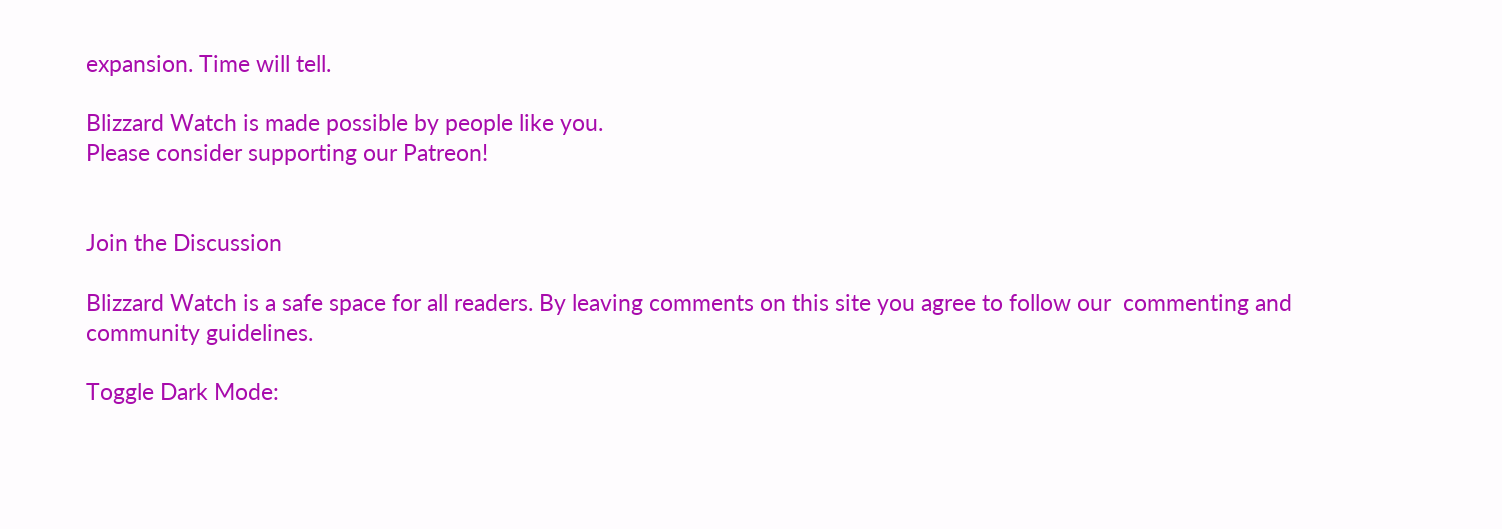expansion. Time will tell.

Blizzard Watch is made possible by people like you.
Please consider supporting our Patreon!


Join the Discussion

Blizzard Watch is a safe space for all readers. By leaving comments on this site you agree to follow our  commenting and community guidelines.

Toggle Dark Mode: